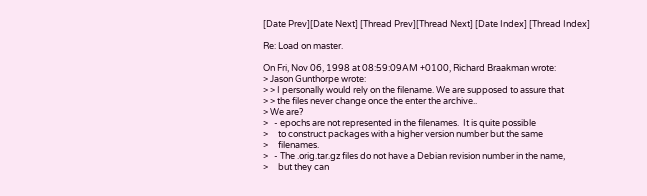[Date Prev][Date Next] [Thread Prev][Thread Next] [Date Index] [Thread Index]

Re: Load on master.

On Fri, Nov 06, 1998 at 08:59:09AM +0100, Richard Braakman wrote:
> Jason Gunthorpe wrote:
> > I personally would rely on the filename. We are supposed to assure that
> > the files never change once the enter the archive..
> We are?
>   - epochs are not represented in the filenames.  It is quite possible
>     to construct packages with a higher version number but the same
>     filenames.
>   - The .orig.tar.gz files do not have a Debian revision number in the name,
>     but they can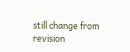still change from revision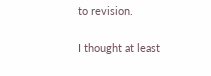to revision.

I thought at least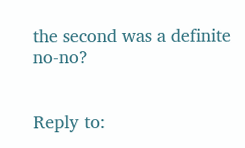the second was a definite no-no?


Reply to: